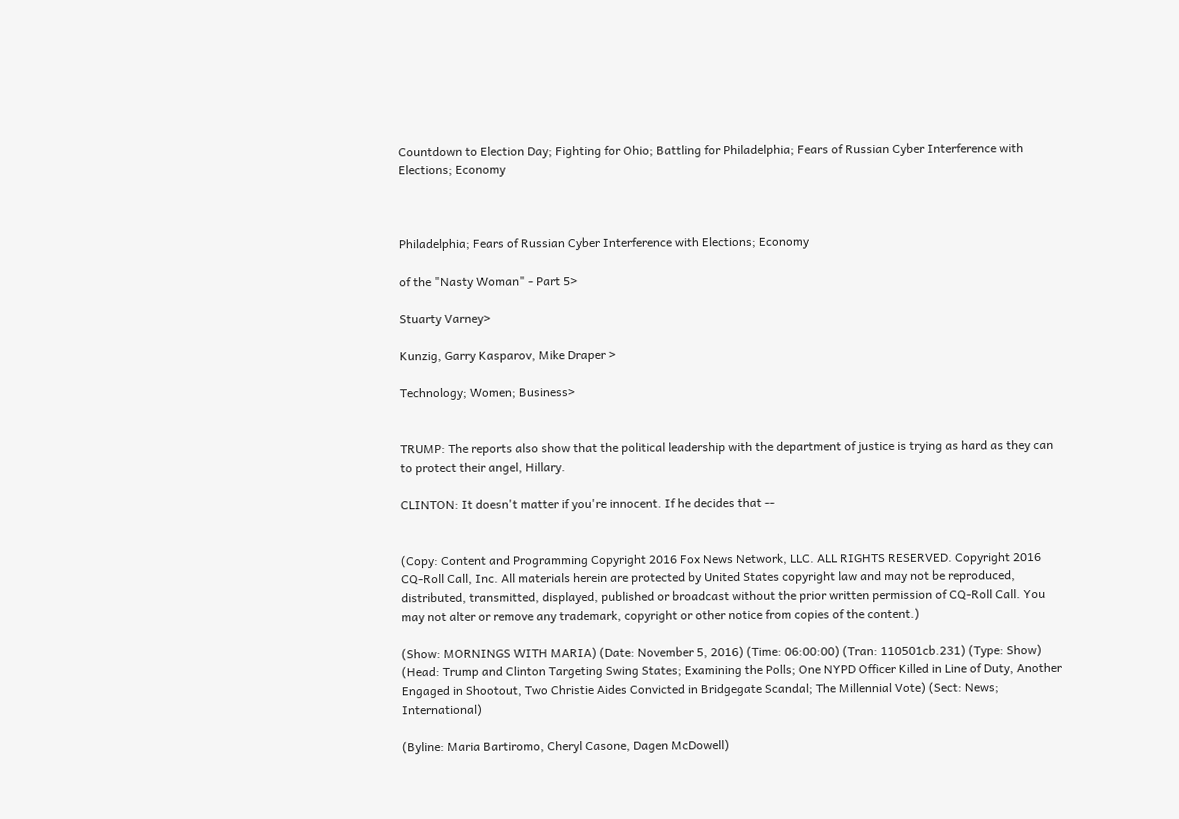Countdown to Election Day; Fighting for Ohio; Battling for Philadelphia; Fears of Russian Cyber Interference with Elections; Economy



Philadelphia; Fears of Russian Cyber Interference with Elections; Economy

of the "Nasty Woman" - Part 5>

Stuarty Varney>

Kunzig, Garry Kasparov, Mike Draper >

Technology; Women; Business>


TRUMP: The reports also show that the political leadership with the department of justice is trying as hard as they can to protect their angel, Hillary.

CLINTON: It doesn't matter if you're innocent. If he decides that --


(Copy: Content and Programming Copyright 2016 Fox News Network, LLC. ALL RIGHTS RESERVED. Copyright 2016 CQ-Roll Call, Inc. All materials herein are protected by United States copyright law and may not be reproduced, distributed, transmitted, displayed, published or broadcast without the prior written permission of CQ-Roll Call. You may not alter or remove any trademark, copyright or other notice from copies of the content.)

(Show: MORNINGS WITH MARIA) (Date: November 5, 2016) (Time: 06:00:00) (Tran: 110501cb.231) (Type: Show) (Head: Trump and Clinton Targeting Swing States; Examining the Polls; One NYPD Officer Killed in Line of Duty, Another Engaged in Shootout, Two Christie Aides Convicted in Bridgegate Scandal; The Millennial Vote) (Sect: News; International)

(Byline: Maria Bartiromo, Cheryl Casone, Dagen McDowell)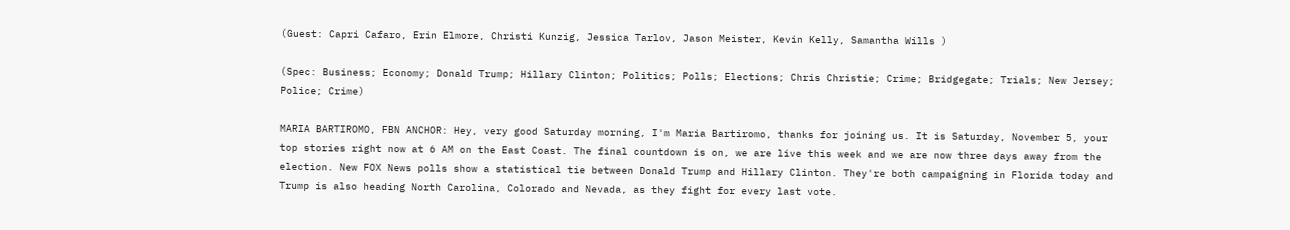(Guest: Capri Cafaro, Erin Elmore, Christi Kunzig, Jessica Tarlov, Jason Meister, Kevin Kelly, Samantha Wills )

(Spec: Business; Economy; Donald Trump; Hillary Clinton; Politics; Polls; Elections; Chris Christie; Crime; Bridgegate; Trials; New Jersey; Police; Crime)

MARIA BARTIROMO, FBN ANCHOR: Hey, very good Saturday morning, I'm Maria Bartiromo, thanks for joining us. It is Saturday, November 5, your top stories right now at 6 AM on the East Coast. The final countdown is on, we are live this week and we are now three days away from the election. New FOX News polls show a statistical tie between Donald Trump and Hillary Clinton. They're both campaigning in Florida today and Trump is also heading North Carolina, Colorado and Nevada, as they fight for every last vote.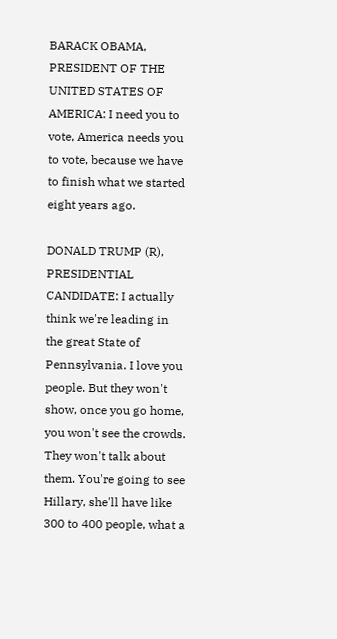BARACK OBAMA, PRESIDENT OF THE UNITED STATES OF AMERICA: I need you to vote, America needs you to vote, because we have to finish what we started eight years ago.

DONALD TRUMP (R), PRESIDENTIAL CANDIDATE: I actually think we're leading in the great State of Pennsylvania. I love you people. But they won't show, once you go home, you won't see the crowds. They won't talk about them. You're going to see Hillary, she'll have like 300 to 400 people, what a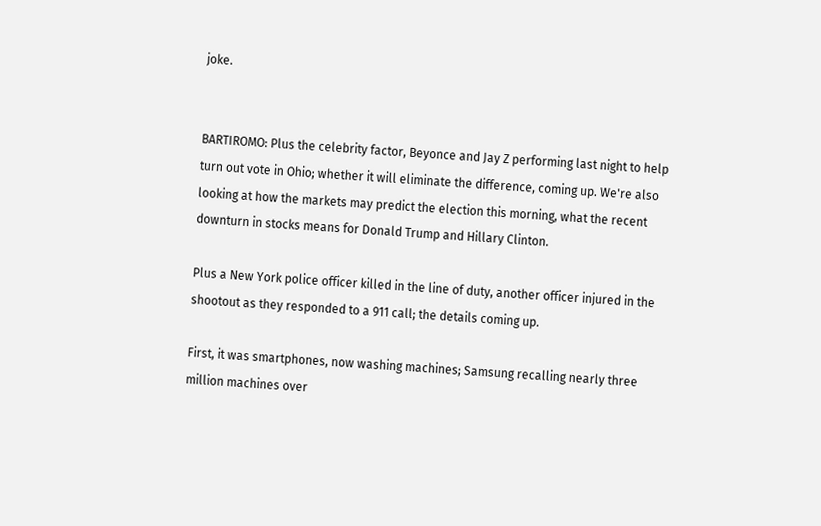joke.


BARTIROMO: Plus the celebrity factor, Beyonce and Jay Z performing last night to help turn out vote in Ohio; whether it will eliminate the difference, coming up. We're also looking at how the markets may predict the election this morning, what the recent downturn in stocks means for Donald Trump and Hillary Clinton.

Plus a New York police officer killed in the line of duty, another officer injured in the shootout as they responded to a 911 call; the details coming up.

First, it was smartphones, now washing machines; Samsung recalling nearly three million machines over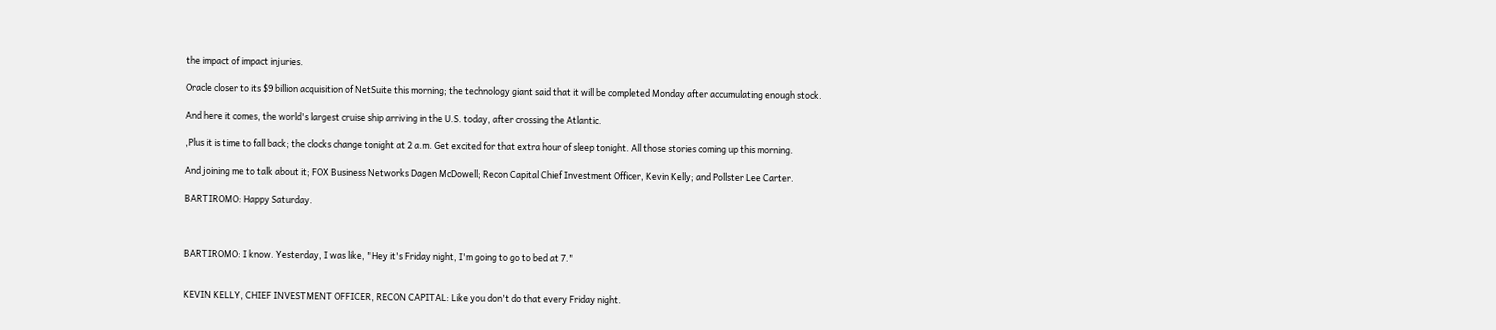the impact of impact injuries.

Oracle closer to its $9 billion acquisition of NetSuite this morning; the technology giant said that it will be completed Monday after accumulating enough stock.

And here it comes, the world's largest cruise ship arriving in the U.S. today, after crossing the Atlantic.

,Plus it is time to fall back; the clocks change tonight at 2 a.m. Get excited for that extra hour of sleep tonight. All those stories coming up this morning.

And joining me to talk about it; FOX Business Networks Dagen McDowell; Recon Capital Chief Investment Officer, Kevin Kelly; and Pollster Lee Carter.

BARTIROMO: Happy Saturday.



BARTIROMO: I know. Yesterday, I was like, "Hey it's Friday night, I'm going to go to bed at 7."


KEVIN KELLY, CHIEF INVESTMENT OFFICER, RECON CAPITAL: Like you don't do that every Friday night.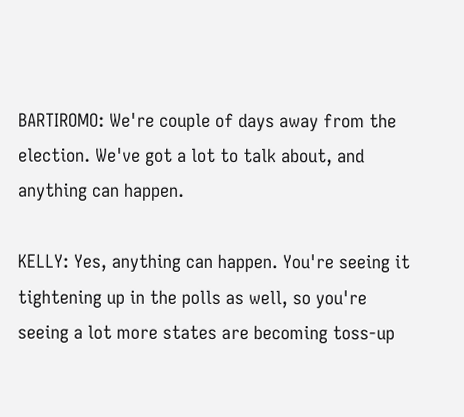BARTIROMO: We're couple of days away from the election. We've got a lot to talk about, and anything can happen.

KELLY: Yes, anything can happen. You're seeing it tightening up in the polls as well, so you're seeing a lot more states are becoming toss-up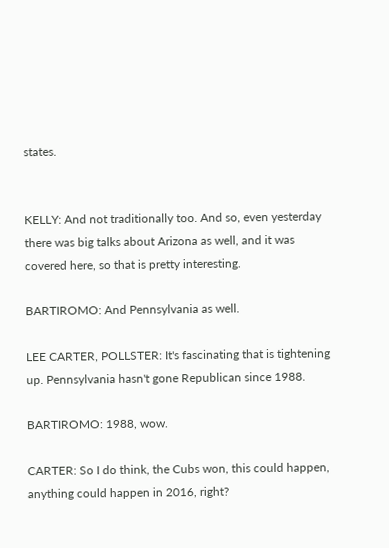states.


KELLY: And not traditionally too. And so, even yesterday there was big talks about Arizona as well, and it was covered here, so that is pretty interesting.

BARTIROMO: And Pennsylvania as well.

LEE CARTER, POLLSTER: It's fascinating that is tightening up. Pennsylvania hasn't gone Republican since 1988.

BARTIROMO: 1988, wow.

CARTER: So I do think, the Cubs won, this could happen, anything could happen in 2016, right?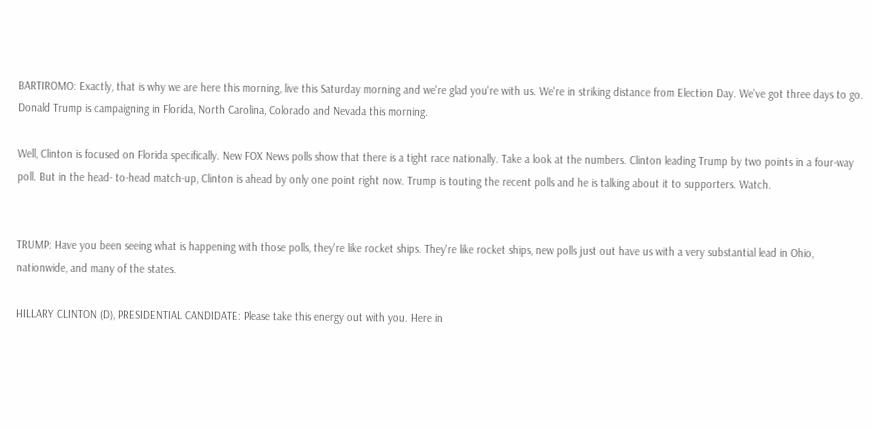BARTIROMO: Exactly, that is why we are here this morning, live this Saturday morning and we're glad you're with us. We're in striking distance from Election Day. We've got three days to go. Donald Trump is campaigning in Florida, North Carolina, Colorado and Nevada this morning.

Well, Clinton is focused on Florida specifically. New FOX News polls show that there is a tight race nationally. Take a look at the numbers. Clinton leading Trump by two points in a four-way poll. But in the head- to-head match-up, Clinton is ahead by only one point right now. Trump is touting the recent polls and he is talking about it to supporters. Watch.


TRUMP: Have you been seeing what is happening with those polls, they're like rocket ships. They're like rocket ships, new polls just out have us with a very substantial lead in Ohio, nationwide, and many of the states.

HILLARY CLINTON (D), PRESIDENTIAL CANDIDATE: Please take this energy out with you. Here in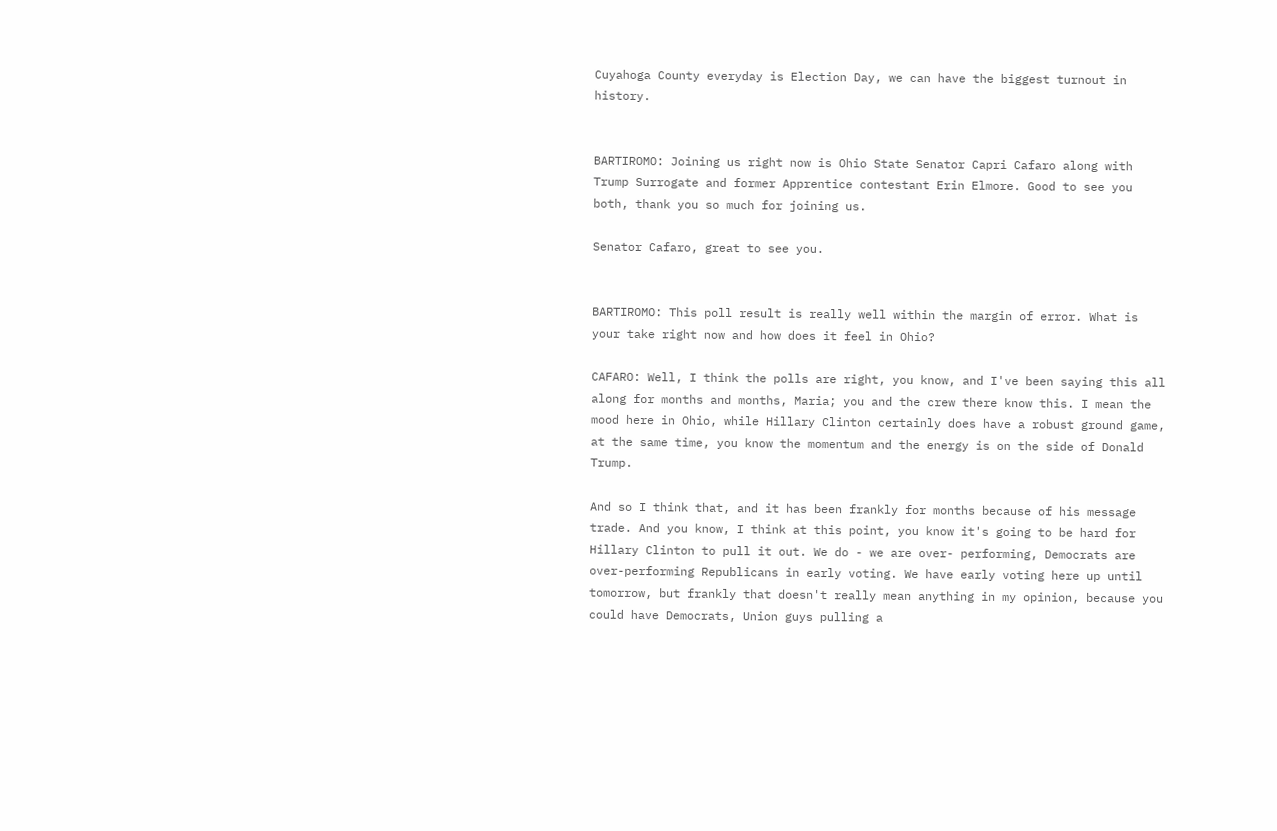Cuyahoga County everyday is Election Day, we can have the biggest turnout in history.


BARTIROMO: Joining us right now is Ohio State Senator Capri Cafaro along with Trump Surrogate and former Apprentice contestant Erin Elmore. Good to see you both, thank you so much for joining us.

Senator Cafaro, great to see you.


BARTIROMO: This poll result is really well within the margin of error. What is your take right now and how does it feel in Ohio?

CAFARO: Well, I think the polls are right, you know, and I've been saying this all along for months and months, Maria; you and the crew there know this. I mean the mood here in Ohio, while Hillary Clinton certainly does have a robust ground game, at the same time, you know the momentum and the energy is on the side of Donald Trump.

And so I think that, and it has been frankly for months because of his message trade. And you know, I think at this point, you know it's going to be hard for Hillary Clinton to pull it out. We do - we are over- performing, Democrats are over-performing Republicans in early voting. We have early voting here up until tomorrow, but frankly that doesn't really mean anything in my opinion, because you could have Democrats, Union guys pulling a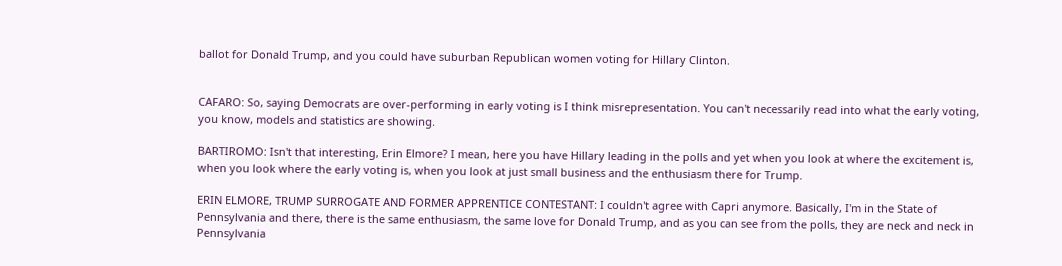ballot for Donald Trump, and you could have suburban Republican women voting for Hillary Clinton.


CAFARO: So, saying Democrats are over-performing in early voting is I think misrepresentation. You can't necessarily read into what the early voting, you know, models and statistics are showing.

BARTIROMO: Isn't that interesting, Erin Elmore? I mean, here you have Hillary leading in the polls and yet when you look at where the excitement is, when you look where the early voting is, when you look at just small business and the enthusiasm there for Trump.

ERIN ELMORE, TRUMP SURROGATE AND FORMER APPRENTICE CONTESTANT: I couldn't agree with Capri anymore. Basically, I'm in the State of Pennsylvania and there, there is the same enthusiasm, the same love for Donald Trump, and as you can see from the polls, they are neck and neck in Pennsylvania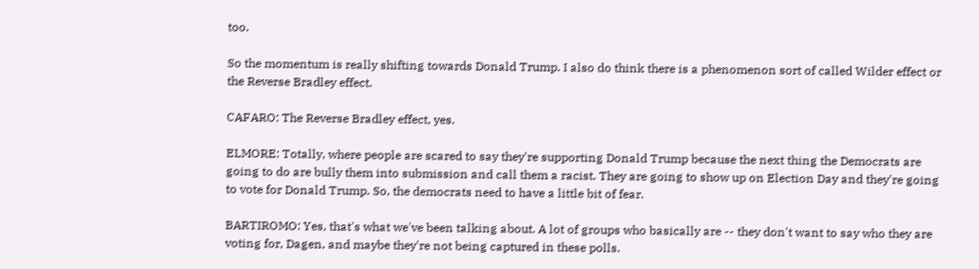too.

So the momentum is really shifting towards Donald Trump. I also do think there is a phenomenon sort of called Wilder effect or the Reverse Bradley effect.

CAFARO: The Reverse Bradley effect, yes.

ELMORE: Totally, where people are scared to say they're supporting Donald Trump because the next thing the Democrats are going to do are bully them into submission and call them a racist. They are going to show up on Election Day and they're going to vote for Donald Trump. So, the democrats need to have a little bit of fear.

BARTIROMO: Yes, that's what we've been talking about. A lot of groups who basically are -- they don't want to say who they are voting for, Dagen, and maybe they're not being captured in these polls.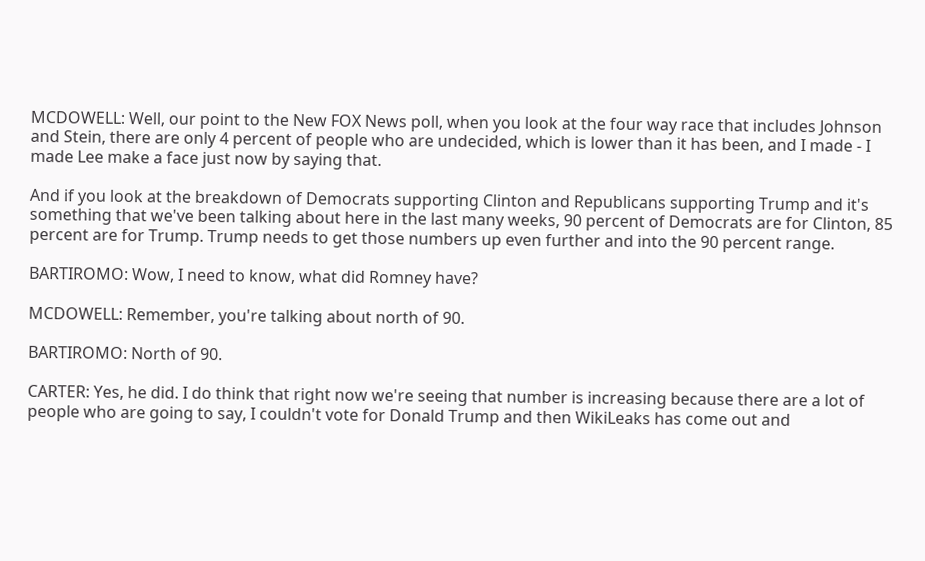MCDOWELL: Well, our point to the New FOX News poll, when you look at the four way race that includes Johnson and Stein, there are only 4 percent of people who are undecided, which is lower than it has been, and I made - I made Lee make a face just now by saying that.

And if you look at the breakdown of Democrats supporting Clinton and Republicans supporting Trump and it's something that we've been talking about here in the last many weeks, 90 percent of Democrats are for Clinton, 85 percent are for Trump. Trump needs to get those numbers up even further and into the 90 percent range.

BARTIROMO: Wow, I need to know, what did Romney have?

MCDOWELL: Remember, you're talking about north of 90.

BARTIROMO: North of 90.

CARTER: Yes, he did. I do think that right now we're seeing that number is increasing because there are a lot of people who are going to say, I couldn't vote for Donald Trump and then WikiLeaks has come out and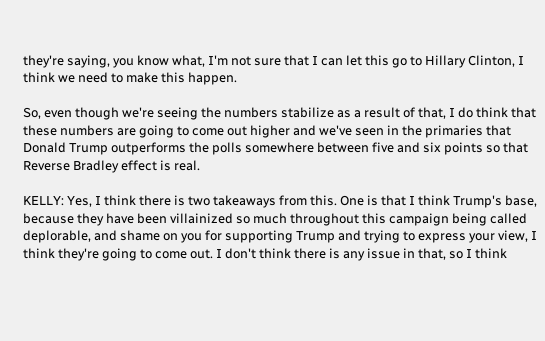they're saying, you know what, I'm not sure that I can let this go to Hillary Clinton, I think we need to make this happen.

So, even though we're seeing the numbers stabilize as a result of that, I do think that these numbers are going to come out higher and we've seen in the primaries that Donald Trump outperforms the polls somewhere between five and six points so that Reverse Bradley effect is real.

KELLY: Yes, I think there is two takeaways from this. One is that I think Trump's base, because they have been villainized so much throughout this campaign being called deplorable, and shame on you for supporting Trump and trying to express your view, I think they're going to come out. I don't think there is any issue in that, so I think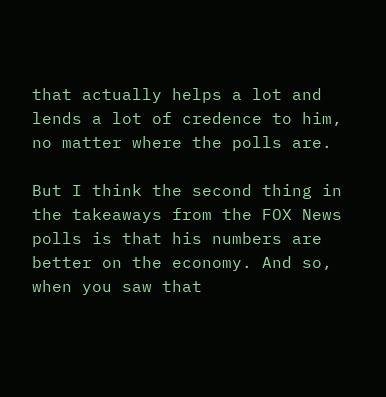that actually helps a lot and lends a lot of credence to him, no matter where the polls are.

But I think the second thing in the takeaways from the FOX News polls is that his numbers are better on the economy. And so, when you saw that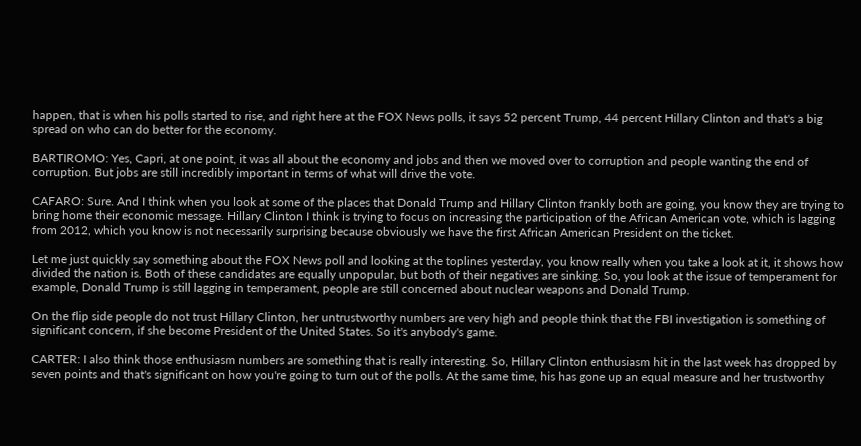happen, that is when his polls started to rise, and right here at the FOX News polls, it says 52 percent Trump, 44 percent Hillary Clinton and that's a big spread on who can do better for the economy.

BARTIROMO: Yes, Capri, at one point, it was all about the economy and jobs and then we moved over to corruption and people wanting the end of corruption. But jobs are still incredibly important in terms of what will drive the vote.

CAFARO: Sure. And I think when you look at some of the places that Donald Trump and Hillary Clinton frankly both are going, you know they are trying to bring home their economic message. Hillary Clinton I think is trying to focus on increasing the participation of the African American vote, which is lagging from 2012, which you know is not necessarily surprising because obviously we have the first African American President on the ticket.

Let me just quickly say something about the FOX News poll and looking at the toplines yesterday, you know really when you take a look at it, it shows how divided the nation is. Both of these candidates are equally unpopular, but both of their negatives are sinking. So, you look at the issue of temperament for example, Donald Trump is still lagging in temperament, people are still concerned about nuclear weapons and Donald Trump.

On the flip side people do not trust Hillary Clinton, her untrustworthy numbers are very high and people think that the FBI investigation is something of significant concern, if she become President of the United States. So it's anybody's game.

CARTER: I also think those enthusiasm numbers are something that is really interesting. So, Hillary Clinton enthusiasm hit in the last week has dropped by seven points and that's significant on how you're going to turn out of the polls. At the same time, his has gone up an equal measure and her trustworthy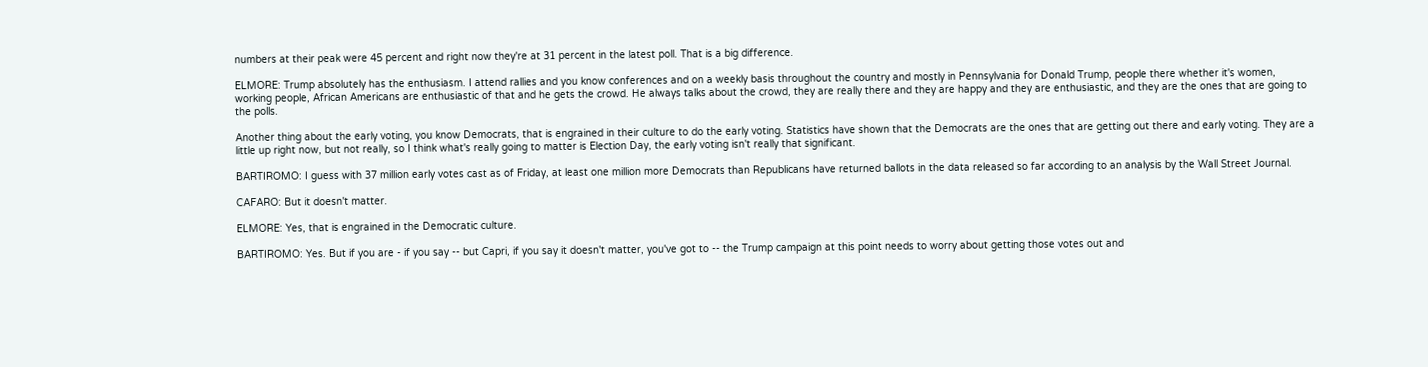numbers at their peak were 45 percent and right now they're at 31 percent in the latest poll. That is a big difference.

ELMORE: Trump absolutely has the enthusiasm. I attend rallies and you know conferences and on a weekly basis throughout the country and mostly in Pennsylvania for Donald Trump, people there whether it's women, working people, African Americans are enthusiastic of that and he gets the crowd. He always talks about the crowd, they are really there and they are happy and they are enthusiastic, and they are the ones that are going to the polls.

Another thing about the early voting, you know Democrats, that is engrained in their culture to do the early voting. Statistics have shown that the Democrats are the ones that are getting out there and early voting. They are a little up right now, but not really, so I think what's really going to matter is Election Day, the early voting isn't really that significant.

BARTIROMO: I guess with 37 million early votes cast as of Friday, at least one million more Democrats than Republicans have returned ballots in the data released so far according to an analysis by the Wall Street Journal.

CAFARO: But it doesn't matter.

ELMORE: Yes, that is engrained in the Democratic culture.

BARTIROMO: Yes. But if you are - if you say -- but Capri, if you say it doesn't matter, you've got to -- the Trump campaign at this point needs to worry about getting those votes out and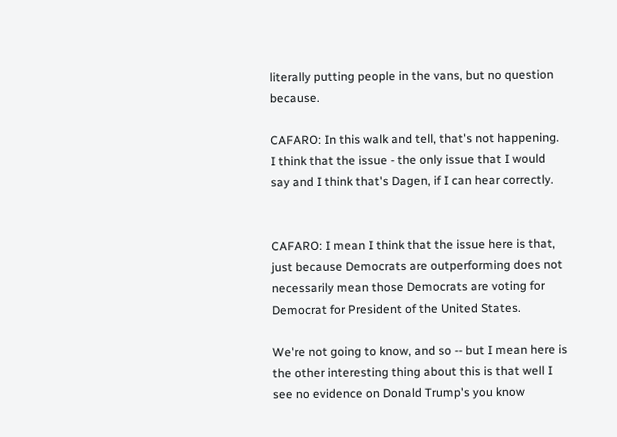literally putting people in the vans, but no question because.

CAFARO: In this walk and tell, that's not happening. I think that the issue - the only issue that I would say and I think that's Dagen, if I can hear correctly.


CAFARO: I mean I think that the issue here is that, just because Democrats are outperforming does not necessarily mean those Democrats are voting for Democrat for President of the United States.

We're not going to know, and so -- but I mean here is the other interesting thing about this is that well I see no evidence on Donald Trump's you know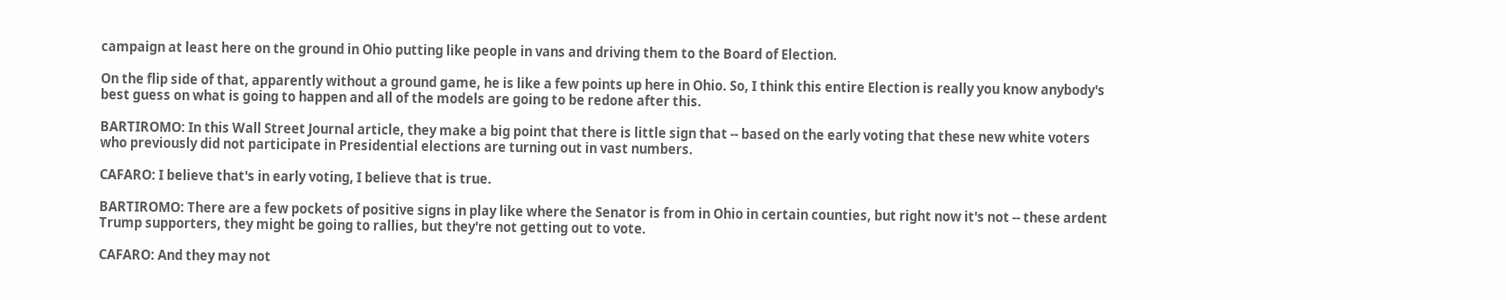campaign at least here on the ground in Ohio putting like people in vans and driving them to the Board of Election.

On the flip side of that, apparently without a ground game, he is like a few points up here in Ohio. So, I think this entire Election is really you know anybody's best guess on what is going to happen and all of the models are going to be redone after this.

BARTIROMO: In this Wall Street Journal article, they make a big point that there is little sign that -- based on the early voting that these new white voters who previously did not participate in Presidential elections are turning out in vast numbers.

CAFARO: I believe that's in early voting, I believe that is true.

BARTIROMO: There are a few pockets of positive signs in play like where the Senator is from in Ohio in certain counties, but right now it's not -- these ardent Trump supporters, they might be going to rallies, but they're not getting out to vote.

CAFARO: And they may not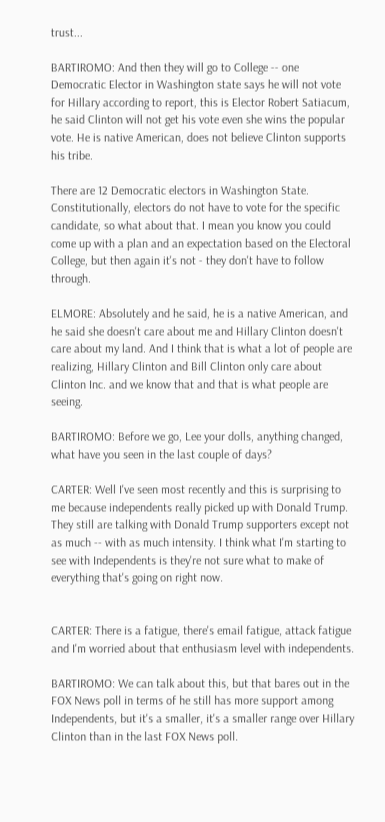trust...

BARTIROMO: And then they will go to College -- one Democratic Elector in Washington state says he will not vote for Hillary according to report, this is Elector Robert Satiacum, he said Clinton will not get his vote even she wins the popular vote. He is native American, does not believe Clinton supports his tribe.

There are 12 Democratic electors in Washington State. Constitutionally, electors do not have to vote for the specific candidate, so what about that. I mean you know you could come up with a plan and an expectation based on the Electoral College, but then again it's not - they don't have to follow through.

ELMORE: Absolutely and he said, he is a native American, and he said she doesn't care about me and Hillary Clinton doesn't care about my land. And I think that is what a lot of people are realizing, Hillary Clinton and Bill Clinton only care about Clinton Inc. and we know that and that is what people are seeing.

BARTIROMO: Before we go, Lee your dolls, anything changed, what have you seen in the last couple of days?

CARTER: Well I've seen most recently and this is surprising to me because independents really picked up with Donald Trump. They still are talking with Donald Trump supporters except not as much -- with as much intensity. I think what I'm starting to see with Independents is they're not sure what to make of everything that's going on right now.


CARTER: There is a fatigue, there's email fatigue, attack fatigue and I'm worried about that enthusiasm level with independents.

BARTIROMO: We can talk about this, but that bares out in the FOX News poll in terms of he still has more support among Independents, but it's a smaller, it's a smaller range over Hillary Clinton than in the last FOX News poll.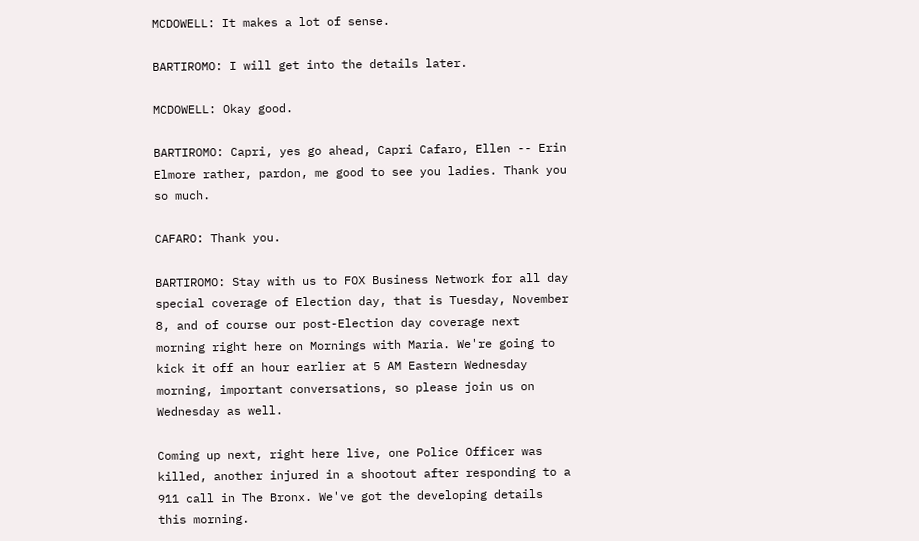MCDOWELL: It makes a lot of sense.

BARTIROMO: I will get into the details later.

MCDOWELL: Okay good.

BARTIROMO: Capri, yes go ahead, Capri Cafaro, Ellen -- Erin Elmore rather, pardon, me good to see you ladies. Thank you so much.

CAFARO: Thank you.

BARTIROMO: Stay with us to FOX Business Network for all day special coverage of Election day, that is Tuesday, November 8, and of course our post-Election day coverage next morning right here on Mornings with Maria. We're going to kick it off an hour earlier at 5 AM Eastern Wednesday morning, important conversations, so please join us on Wednesday as well.

Coming up next, right here live, one Police Officer was killed, another injured in a shootout after responding to a 911 call in The Bronx. We've got the developing details this morning.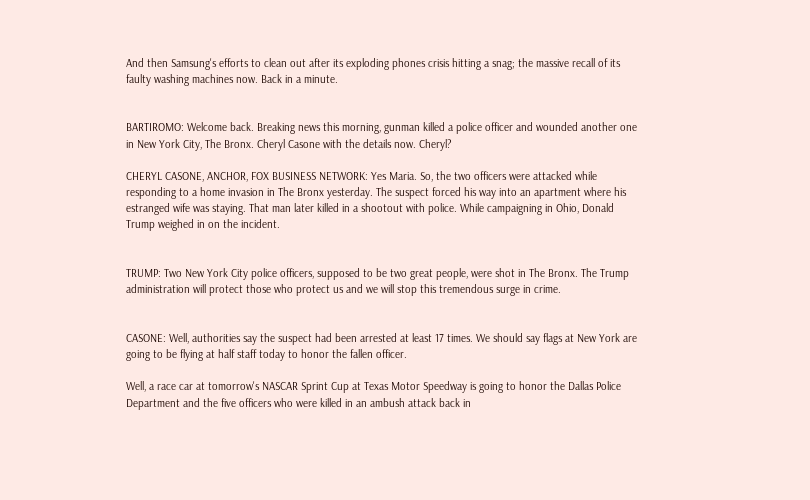And then Samsung's efforts to clean out after its exploding phones crisis hitting a snag; the massive recall of its faulty washing machines now. Back in a minute.


BARTIROMO: Welcome back. Breaking news this morning, gunman killed a police officer and wounded another one in New York City, The Bronx. Cheryl Casone with the details now. Cheryl?

CHERYL CASONE, ANCHOR, FOX BUSINESS NETWORK: Yes Maria. So, the two officers were attacked while responding to a home invasion in The Bronx yesterday. The suspect forced his way into an apartment where his estranged wife was staying. That man later killed in a shootout with police. While campaigning in Ohio, Donald Trump weighed in on the incident.


TRUMP: Two New York City police officers, supposed to be two great people, were shot in The Bronx. The Trump administration will protect those who protect us and we will stop this tremendous surge in crime.


CASONE: Well, authorities say the suspect had been arrested at least 17 times. We should say flags at New York are going to be flying at half staff today to honor the fallen officer.

Well, a race car at tomorrow's NASCAR Sprint Cup at Texas Motor Speedway is going to honor the Dallas Police Department and the five officers who were killed in an ambush attack back in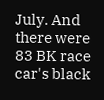July. And there were 83 BK race car's black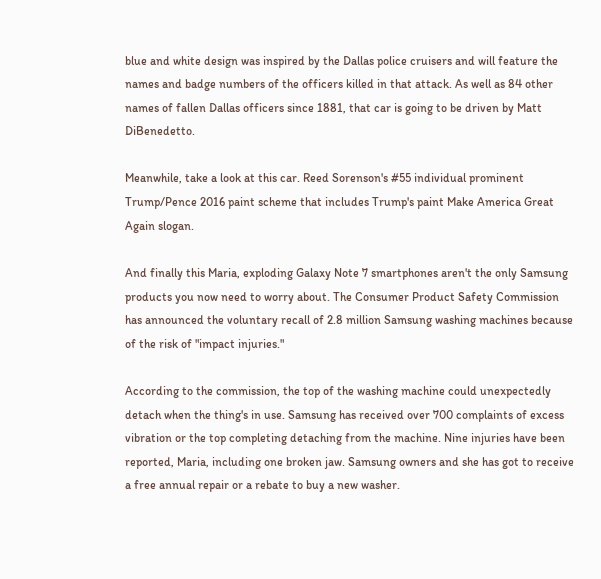blue and white design was inspired by the Dallas police cruisers and will feature the names and badge numbers of the officers killed in that attack. As well as 84 other names of fallen Dallas officers since 1881, that car is going to be driven by Matt DiBenedetto.

Meanwhile, take a look at this car. Reed Sorenson's #55 individual prominent Trump/Pence 2016 paint scheme that includes Trump's paint Make America Great Again slogan.

And finally this Maria, exploding Galaxy Note 7 smartphones aren't the only Samsung products you now need to worry about. The Consumer Product Safety Commission has announced the voluntary recall of 2.8 million Samsung washing machines because of the risk of "impact injuries."

According to the commission, the top of the washing machine could unexpectedly detach when the thing's in use. Samsung has received over 700 complaints of excess vibration or the top completing detaching from the machine. Nine injuries have been reported, Maria, including one broken jaw. Samsung owners and she has got to receive a free annual repair or a rebate to buy a new washer.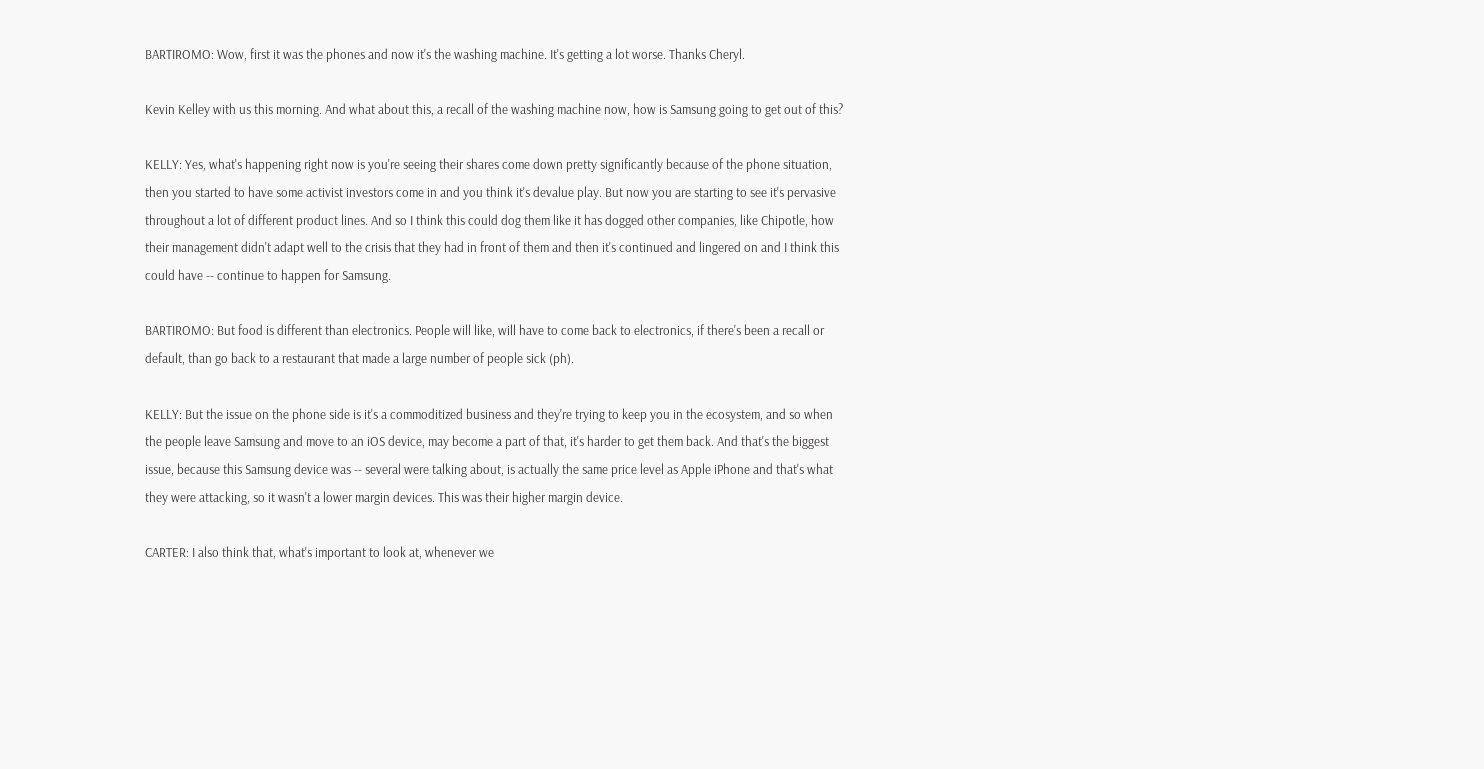BARTIROMO: Wow, first it was the phones and now it's the washing machine. It's getting a lot worse. Thanks Cheryl.

Kevin Kelley with us this morning. And what about this, a recall of the washing machine now, how is Samsung going to get out of this?

KELLY: Yes, what's happening right now is you're seeing their shares come down pretty significantly because of the phone situation, then you started to have some activist investors come in and you think it's devalue play. But now you are starting to see it's pervasive throughout a lot of different product lines. And so I think this could dog them like it has dogged other companies, like Chipotle, how their management didn't adapt well to the crisis that they had in front of them and then it's continued and lingered on and I think this could have -- continue to happen for Samsung.

BARTIROMO: But food is different than electronics. People will like, will have to come back to electronics, if there's been a recall or default, than go back to a restaurant that made a large number of people sick (ph).

KELLY: But the issue on the phone side is it's a commoditized business and they're trying to keep you in the ecosystem, and so when the people leave Samsung and move to an iOS device, may become a part of that, it's harder to get them back. And that's the biggest issue, because this Samsung device was -- several were talking about, is actually the same price level as Apple iPhone and that's what they were attacking, so it wasn't a lower margin devices. This was their higher margin device.

CARTER: I also think that, what's important to look at, whenever we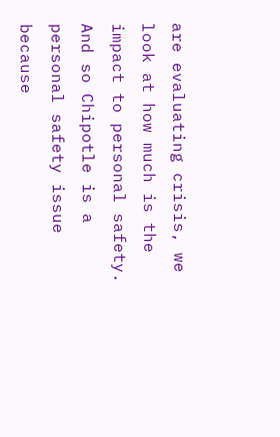are evaluating crisis, we look at how much is the impact to personal safety. And so Chipotle is a personal safety issue because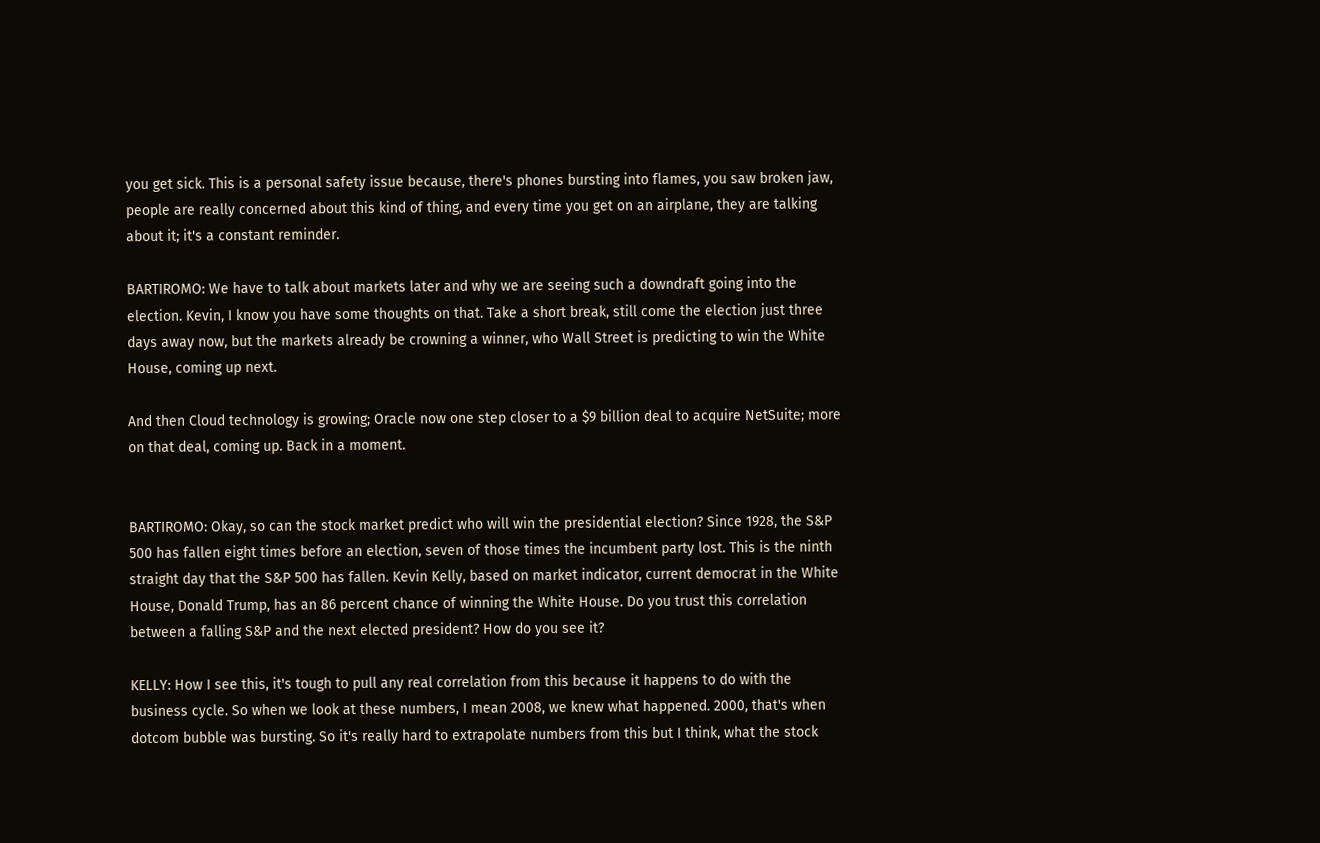you get sick. This is a personal safety issue because, there's phones bursting into flames, you saw broken jaw, people are really concerned about this kind of thing, and every time you get on an airplane, they are talking about it; it's a constant reminder.

BARTIROMO: We have to talk about markets later and why we are seeing such a downdraft going into the election. Kevin, I know you have some thoughts on that. Take a short break, still come the election just three days away now, but the markets already be crowning a winner, who Wall Street is predicting to win the White House, coming up next.

And then Cloud technology is growing; Oracle now one step closer to a $9 billion deal to acquire NetSuite; more on that deal, coming up. Back in a moment.


BARTIROMO: Okay, so can the stock market predict who will win the presidential election? Since 1928, the S&P 500 has fallen eight times before an election, seven of those times the incumbent party lost. This is the ninth straight day that the S&P 500 has fallen. Kevin Kelly, based on market indicator, current democrat in the White House, Donald Trump, has an 86 percent chance of winning the White House. Do you trust this correlation between a falling S&P and the next elected president? How do you see it?

KELLY: How I see this, it's tough to pull any real correlation from this because it happens to do with the business cycle. So when we look at these numbers, I mean 2008, we knew what happened. 2000, that's when dotcom bubble was bursting. So it's really hard to extrapolate numbers from this but I think, what the stock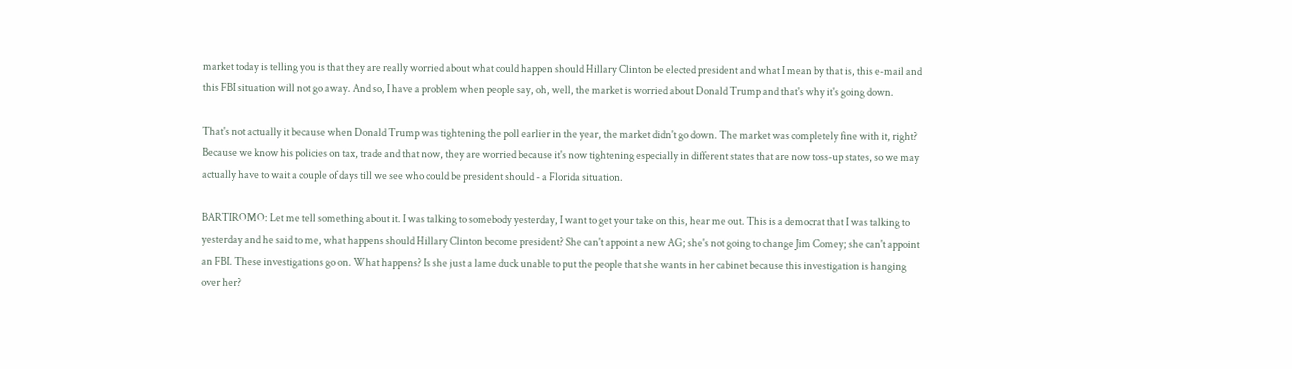market today is telling you is that they are really worried about what could happen should Hillary Clinton be elected president and what I mean by that is, this e-mail and this FBI situation will not go away. And so, I have a problem when people say, oh, well, the market is worried about Donald Trump and that's why it's going down.

That's not actually it because when Donald Trump was tightening the poll earlier in the year, the market didn't go down. The market was completely fine with it, right? Because we know his policies on tax, trade and that now, they are worried because it's now tightening especially in different states that are now toss-up states, so we may actually have to wait a couple of days till we see who could be president should - a Florida situation.

BARTIROMO: Let me tell something about it. I was talking to somebody yesterday, I want to get your take on this, hear me out. This is a democrat that I was talking to yesterday and he said to me, what happens should Hillary Clinton become president? She can't appoint a new AG; she's not going to change Jim Comey; she can't appoint an FBI. These investigations go on. What happens? Is she just a lame duck unable to put the people that she wants in her cabinet because this investigation is hanging over her?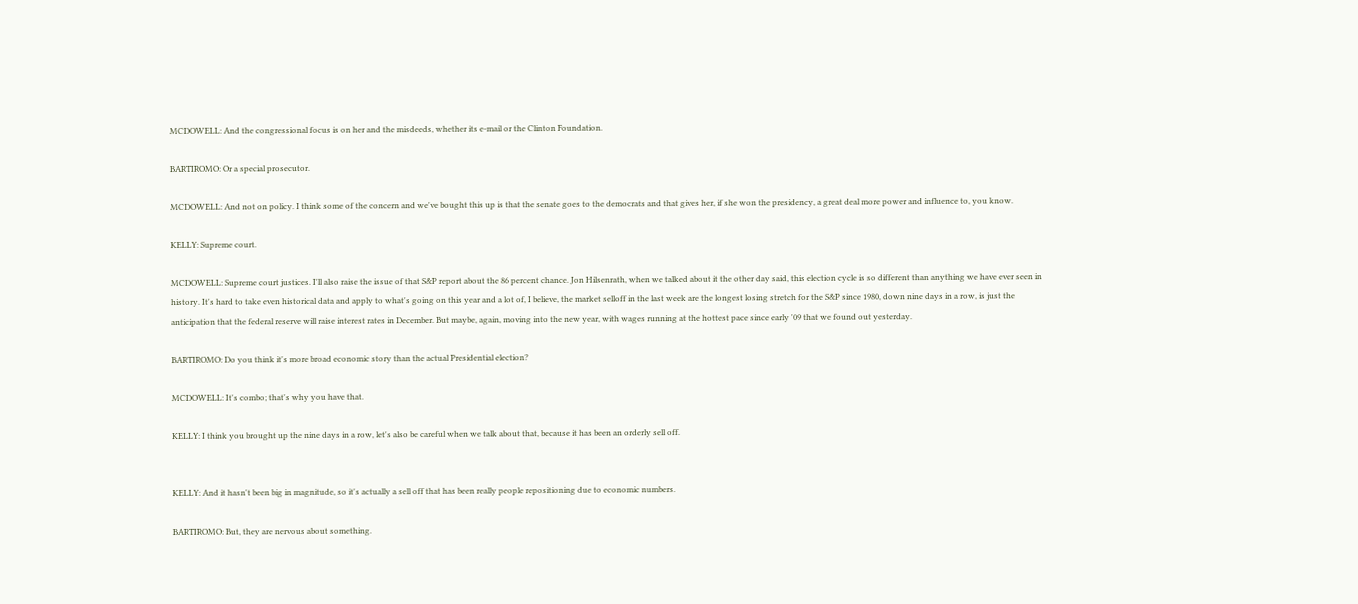MCDOWELL: And the congressional focus is on her and the misdeeds, whether its e-mail or the Clinton Foundation.

BARTIROMO: Or a special prosecutor.

MCDOWELL: And not on policy. I think some of the concern and we've bought this up is that the senate goes to the democrats and that gives her, if she won the presidency, a great deal more power and influence to, you know.

KELLY: Supreme court.

MCDOWELL: Supreme court justices. I'll also raise the issue of that S&P report about the 86 percent chance. Jon Hilsenrath, when we talked about it the other day said, this election cycle is so different than anything we have ever seen in history. It's hard to take even historical data and apply to what's going on this year and a lot of, I believe, the market selloff in the last week are the longest losing stretch for the S&P since 1980, down nine days in a row, is just the anticipation that the federal reserve will raise interest rates in December. But maybe, again, moving into the new year, with wages running at the hottest pace since early '09 that we found out yesterday.

BARTIROMO: Do you think it's more broad economic story than the actual Presidential election?

MCDOWELL: It's combo; that's why you have that.

KELLY: I think you brought up the nine days in a row, let's also be careful when we talk about that, because it has been an orderly sell off.


KELLY: And it hasn't been big in magnitude, so it's actually a sell off that has been really people repositioning due to economic numbers.

BARTIROMO: But, they are nervous about something.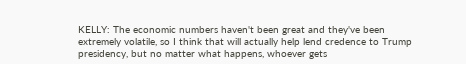KELLY: The economic numbers haven't been great and they've been extremely volatile, so I think that will actually help lend credence to Trump presidency, but no matter what happens, whoever gets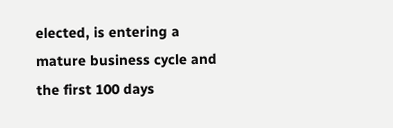elected, is entering a mature business cycle and the first 100 days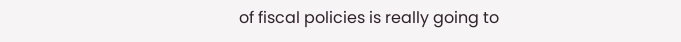of fiscal policies is really going to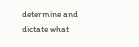determine and dictate what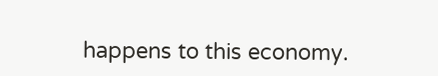happens to this economy.